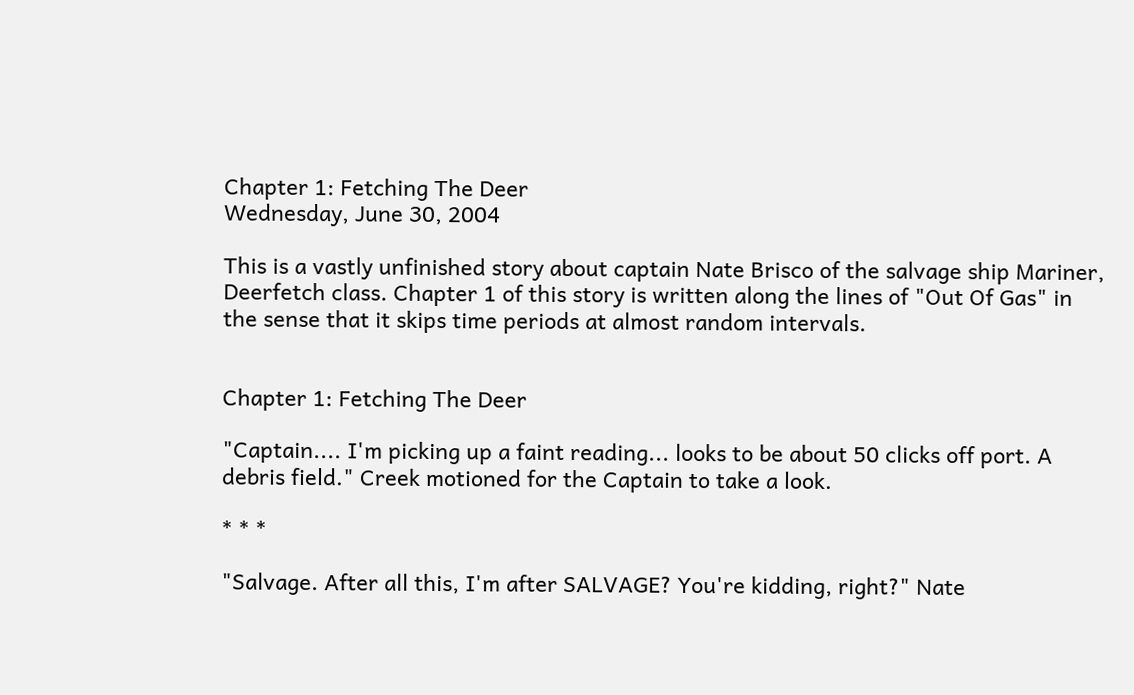Chapter 1: Fetching The Deer
Wednesday, June 30, 2004

This is a vastly unfinished story about captain Nate Brisco of the salvage ship Mariner, Deerfetch class. Chapter 1 of this story is written along the lines of "Out Of Gas" in the sense that it skips time periods at almost random intervals.


Chapter 1: Fetching The Deer

"Captain.... I'm picking up a faint reading... looks to be about 50 clicks off port. A debris field." Creek motioned for the Captain to take a look.

* * *

"Salvage. After all this, I'm after SALVAGE? You're kidding, right?" Nate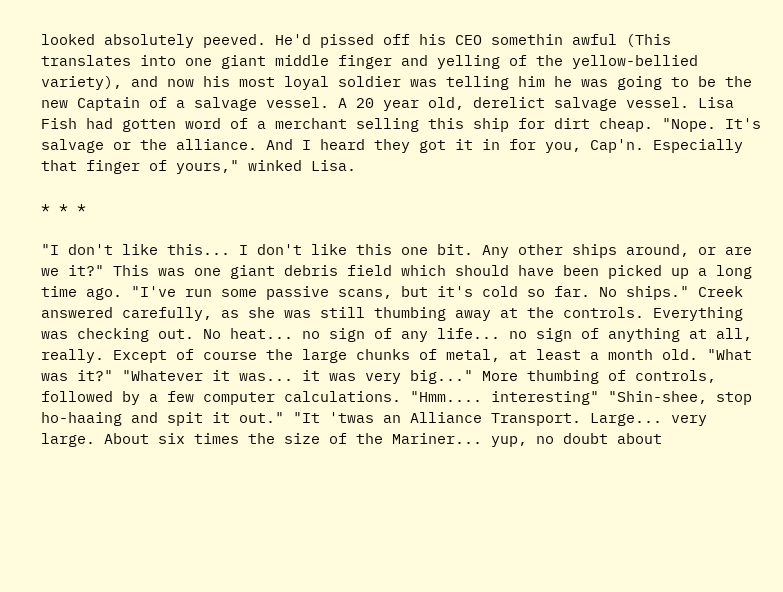looked absolutely peeved. He'd pissed off his CEO somethin awful (This translates into one giant middle finger and yelling of the yellow-bellied variety), and now his most loyal soldier was telling him he was going to be the new Captain of a salvage vessel. A 20 year old, derelict salvage vessel. Lisa Fish had gotten word of a merchant selling this ship for dirt cheap. "Nope. It's salvage or the alliance. And I heard they got it in for you, Cap'n. Especially that finger of yours," winked Lisa.

* * *

"I don't like this... I don't like this one bit. Any other ships around, or are we it?" This was one giant debris field which should have been picked up a long time ago. "I've run some passive scans, but it's cold so far. No ships." Creek answered carefully, as she was still thumbing away at the controls. Everything was checking out. No heat... no sign of any life... no sign of anything at all, really. Except of course the large chunks of metal, at least a month old. "What was it?" "Whatever it was... it was very big..." More thumbing of controls, followed by a few computer calculations. "Hmm.... interesting" "Shin-shee, stop ho-haaing and spit it out." "It 'twas an Alliance Transport. Large... very large. About six times the size of the Mariner... yup, no doubt about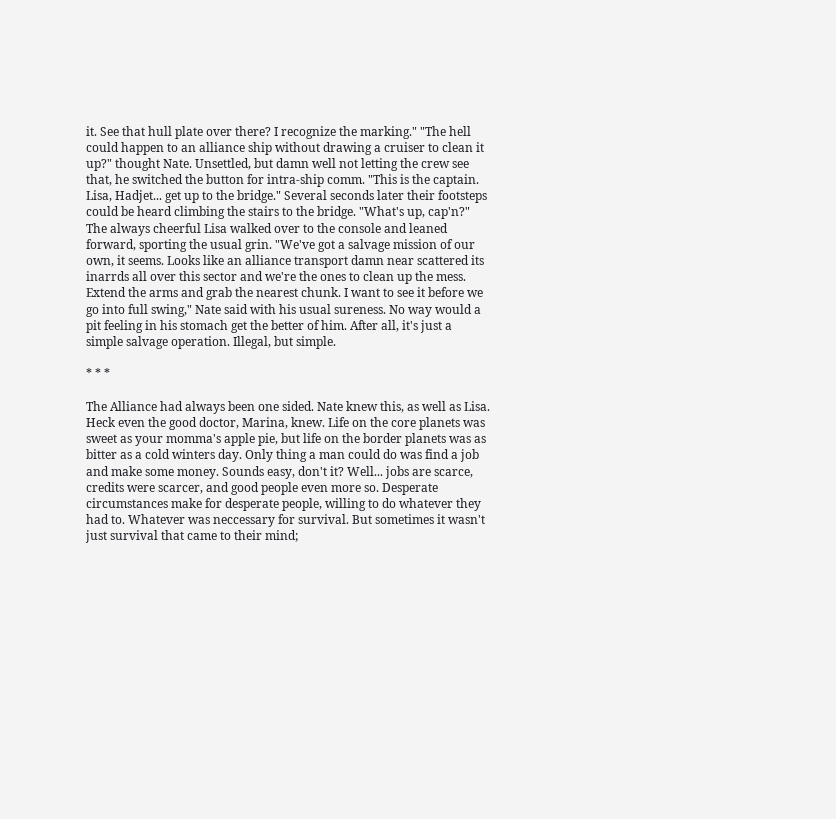it. See that hull plate over there? I recognize the marking." "The hell could happen to an alliance ship without drawing a cruiser to clean it up?" thought Nate. Unsettled, but damn well not letting the crew see that, he switched the button for intra-ship comm. "This is the captain. Lisa, Hadjet... get up to the bridge." Several seconds later their footsteps could be heard climbing the stairs to the bridge. "What's up, cap'n?" The always cheerful Lisa walked over to the console and leaned forward, sporting the usual grin. "We've got a salvage mission of our own, it seems. Looks like an alliance transport damn near scattered its inarrds all over this sector and we're the ones to clean up the mess. Extend the arms and grab the nearest chunk. I want to see it before we go into full swing," Nate said with his usual sureness. No way would a pit feeling in his stomach get the better of him. After all, it's just a simple salvage operation. Illegal, but simple.

* * *

The Alliance had always been one sided. Nate knew this, as well as Lisa. Heck even the good doctor, Marina, knew. Life on the core planets was sweet as your momma's apple pie, but life on the border planets was as bitter as a cold winters day. Only thing a man could do was find a job and make some money. Sounds easy, don't it? Well... jobs are scarce, credits were scarcer, and good people even more so. Desperate circumstances make for desperate people, willing to do whatever they had to. Whatever was neccessary for survival. But sometimes it wasn't just survival that came to their mind;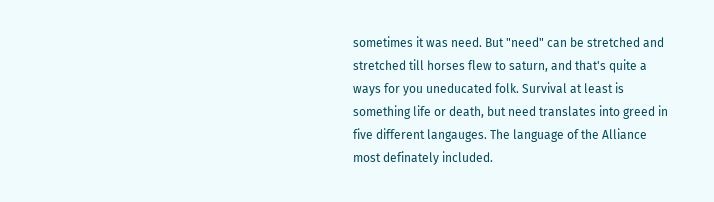sometimes it was need. But "need" can be stretched and stretched till horses flew to saturn, and that's quite a ways for you uneducated folk. Survival at least is something life or death, but need translates into greed in five different langauges. The language of the Alliance most definately included.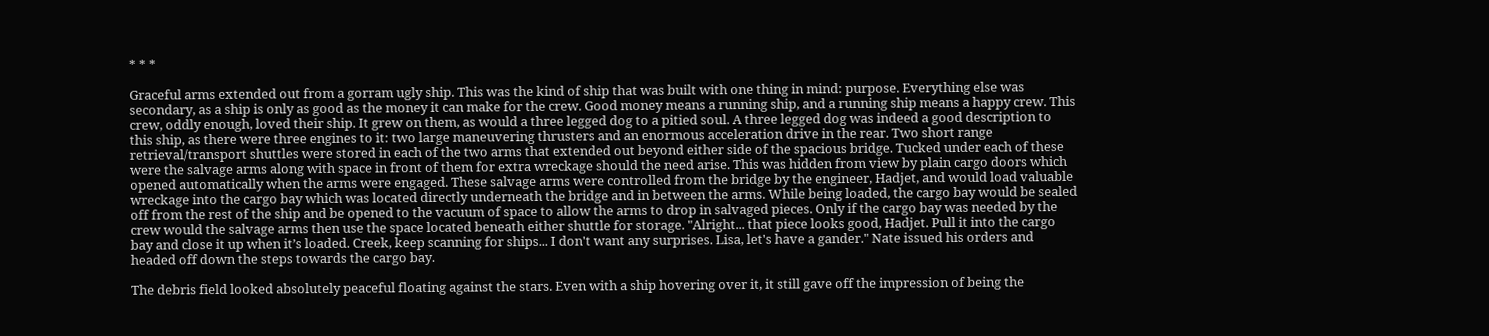* * *

Graceful arms extended out from a gorram ugly ship. This was the kind of ship that was built with one thing in mind: purpose. Everything else was secondary, as a ship is only as good as the money it can make for the crew. Good money means a running ship, and a running ship means a happy crew. This crew, oddly enough, loved their ship. It grew on them, as would a three legged dog to a pitied soul. A three legged dog was indeed a good description to this ship, as there were three engines to it: two large maneuvering thrusters and an enormous acceleration drive in the rear. Two short range retrieval/transport shuttles were stored in each of the two arms that extended out beyond either side of the spacious bridge. Tucked under each of these were the salvage arms along with space in front of them for extra wreckage should the need arise. This was hidden from view by plain cargo doors which opened automatically when the arms were engaged. These salvage arms were controlled from the bridge by the engineer, Hadjet, and would load valuable wreckage into the cargo bay which was located directly underneath the bridge and in between the arms. While being loaded, the cargo bay would be sealed off from the rest of the ship and be opened to the vacuum of space to allow the arms to drop in salvaged pieces. Only if the cargo bay was needed by the crew would the salvage arms then use the space located beneath either shuttle for storage. "Alright... that piece looks good, Hadjet. Pull it into the cargo bay and close it up when it’s loaded. Creek, keep scanning for ships... I don't want any surprises. Lisa, let's have a gander." Nate issued his orders and headed off down the steps towards the cargo bay.

The debris field looked absolutely peaceful floating against the stars. Even with a ship hovering over it, it still gave off the impression of being the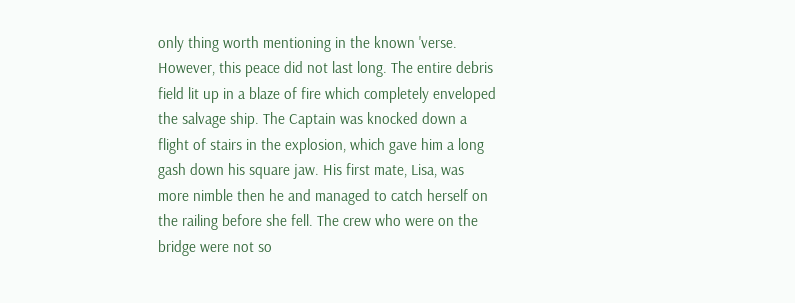only thing worth mentioning in the known 'verse. However, this peace did not last long. The entire debris field lit up in a blaze of fire which completely enveloped the salvage ship. The Captain was knocked down a flight of stairs in the explosion, which gave him a long gash down his square jaw. His first mate, Lisa, was more nimble then he and managed to catch herself on the railing before she fell. The crew who were on the bridge were not so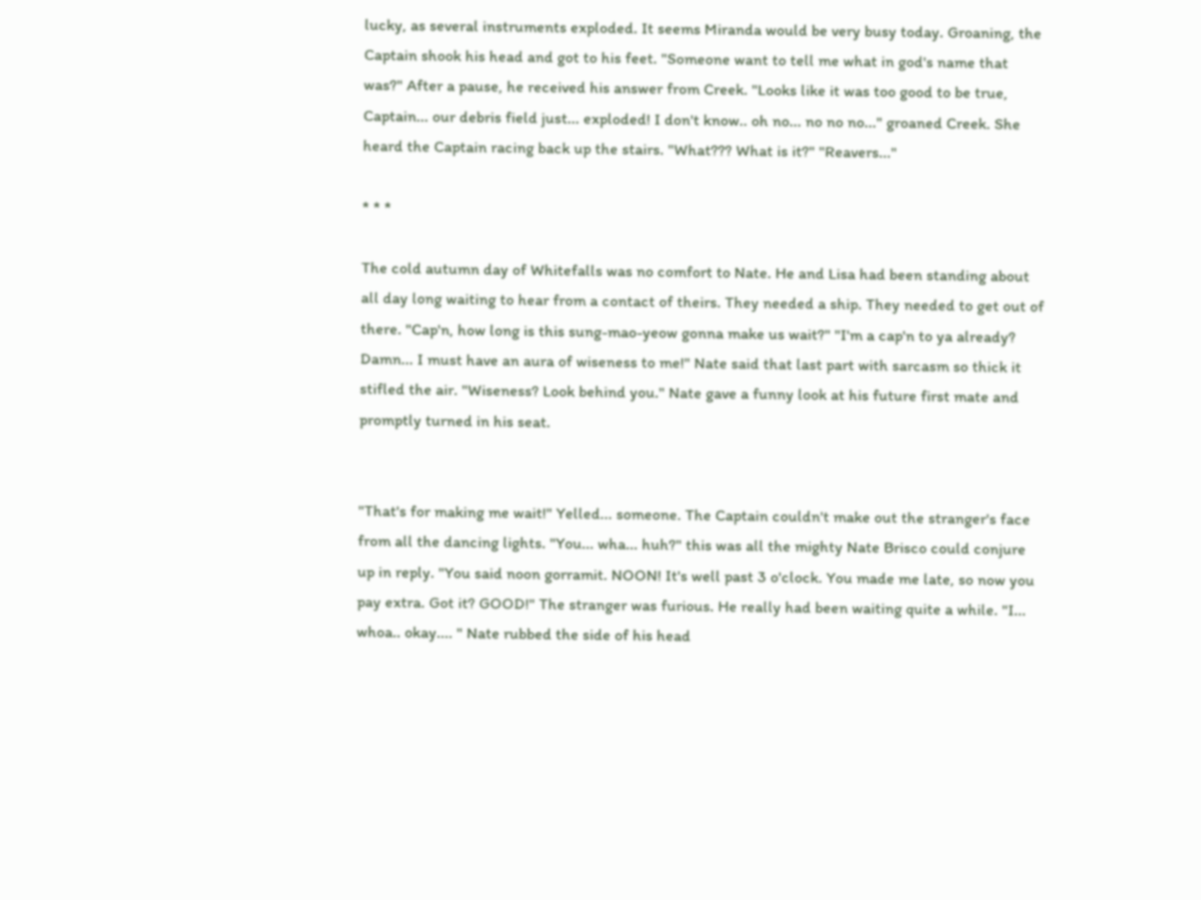lucky, as several instruments exploded. It seems Miranda would be very busy today. Groaning, the Captain shook his head and got to his feet. "Someone want to tell me what in god's name that was?" After a pause, he received his answer from Creek. "Looks like it was too good to be true, Captain... our debris field just... exploded! I don't know.. oh no... no no no..." groaned Creek. She heard the Captain racing back up the stairs. "What??? What is it?" "Reavers..."

* * *

The cold autumn day of Whitefalls was no comfort to Nate. He and Lisa had been standing about all day long waiting to hear from a contact of theirs. They needed a ship. They needed to get out of there. "Cap'n, how long is this sung-mao-yeow gonna make us wait?" "I'm a cap'n to ya already? Damn... I must have an aura of wiseness to me!" Nate said that last part with sarcasm so thick it stifled the air. "Wiseness? Look behind you." Nate gave a funny look at his future first mate and promptly turned in his seat.


"That's for making me wait!" Yelled... someone. The Captain couldn't make out the stranger's face from all the dancing lights. "You... wha... huh?" this was all the mighty Nate Brisco could conjure up in reply. "You said noon gorramit. NOON! It's well past 3 o'clock. You made me late, so now you pay extra. Got it? GOOD!" The stranger was furious. He really had been waiting quite a while. "I... whoa.. okay.... " Nate rubbed the side of his head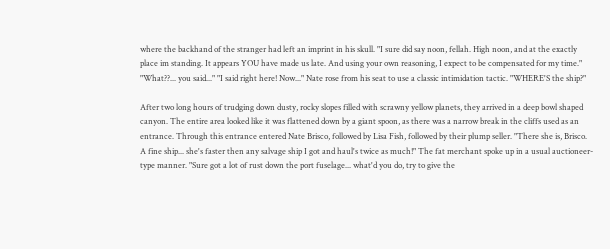where the backhand of the stranger had left an imprint in his skull. "I sure did say noon, fellah. High noon, and at the exactly place im standing. It appears YOU have made us late. And using your own reasoning, I expect to be compensated for my time." "What??... you said..." "I said right here! Now..." Nate rose from his seat to use a classic intimidation tactic. "WHERE'S the ship?"

After two long hours of trudging down dusty, rocky slopes filled with scrawny yellow planets, they arrived in a deep bowl shaped canyon. The entire area looked like it was flattened down by a giant spoon, as there was a narrow break in the cliffs used as an entrance. Through this entrance entered Nate Brisco, followed by Lisa Fish, followed by their plump seller. "There she is, Brisco. A fine ship... she's faster then any salvage ship I got and haul's twice as much!" The fat merchant spoke up in a usual auctioneer-type manner. "Sure got a lot of rust down the port fuselage... what'd you do, try to give the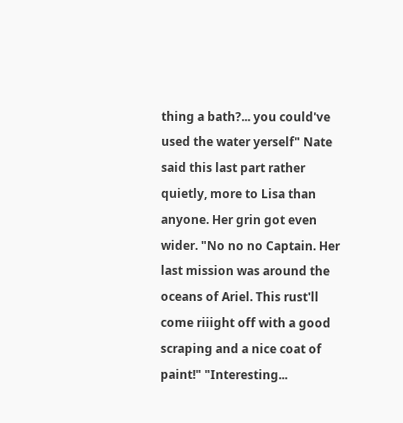thing a bath?... you could've used the water yerself" Nate said this last part rather quietly, more to Lisa than anyone. Her grin got even wider. "No no no Captain. Her last mission was around the oceans of Ariel. This rust'll come riiight off with a good scraping and a nice coat of paint!" "Interesting...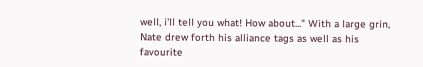well, i'll tell you what! How about..." With a large grin, Nate drew forth his alliance tags as well as his favourite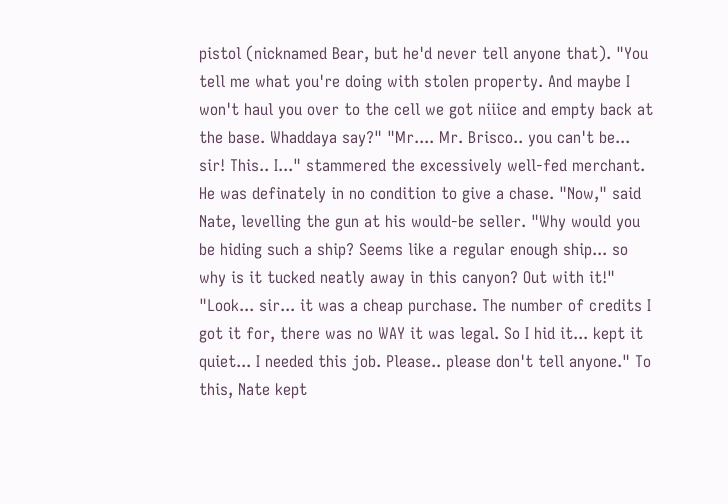pistol (nicknamed Bear, but he'd never tell anyone that). "You tell me what you're doing with stolen property. And maybe I won't haul you over to the cell we got niiice and empty back at the base. Whaddaya say?" "Mr.... Mr. Brisco.. you can't be... sir! This.. I..." stammered the excessively well-fed merchant. He was definately in no condition to give a chase. "Now," said Nate, levelling the gun at his would-be seller. "Why would you be hiding such a ship? Seems like a regular enough ship... so why is it tucked neatly away in this canyon? Out with it!" "Look... sir... it was a cheap purchase. The number of credits I got it for, there was no WAY it was legal. So I hid it... kept it quiet... I needed this job. Please.. please don't tell anyone." To this, Nate kept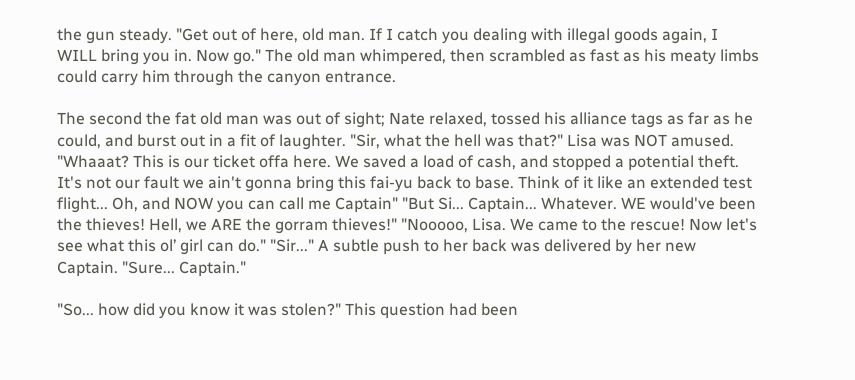the gun steady. "Get out of here, old man. If I catch you dealing with illegal goods again, I WILL bring you in. Now go." The old man whimpered, then scrambled as fast as his meaty limbs could carry him through the canyon entrance.

The second the fat old man was out of sight; Nate relaxed, tossed his alliance tags as far as he could, and burst out in a fit of laughter. "Sir, what the hell was that?" Lisa was NOT amused. "Whaaat? This is our ticket offa here. We saved a load of cash, and stopped a potential theft. It's not our fault we ain't gonna bring this fai-yu back to base. Think of it like an extended test flight... Oh, and NOW you can call me Captain" "But Si... Captain... Whatever. WE would've been the thieves! Hell, we ARE the gorram thieves!" "Nooooo, Lisa. We came to the rescue! Now let's see what this ol’ girl can do." "Sir..." A subtle push to her back was delivered by her new Captain. "Sure... Captain."

"So... how did you know it was stolen?" This question had been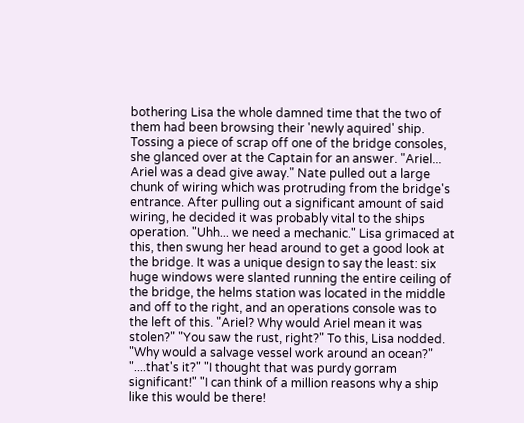bothering Lisa the whole damned time that the two of them had been browsing their 'newly aquired' ship. Tossing a piece of scrap off one of the bridge consoles, she glanced over at the Captain for an answer. "Ariel... Ariel was a dead give away." Nate pulled out a large chunk of wiring which was protruding from the bridge's entrance. After pulling out a significant amount of said wiring, he decided it was probably vital to the ships operation. "Uhh... we need a mechanic." Lisa grimaced at this, then swung her head around to get a good look at the bridge. It was a unique design to say the least: six huge windows were slanted running the entire ceiling of the bridge, the helms station was located in the middle and off to the right, and an operations console was to the left of this. "Ariel? Why would Ariel mean it was stolen?" "You saw the rust, right?" To this, Lisa nodded. "Why would a salvage vessel work around an ocean?" "....that's it?" "I thought that was purdy gorram significant!" "I can think of a million reasons why a ship like this would be there!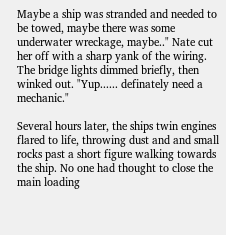Maybe a ship was stranded and needed to be towed, maybe there was some underwater wreckage, maybe.." Nate cut her off with a sharp yank of the wiring. The bridge lights dimmed briefly, then winked out. "Yup...... definately need a mechanic."

Several hours later, the ships twin engines flared to life, throwing dust and and small rocks past a short figure walking towards the ship. No one had thought to close the main loading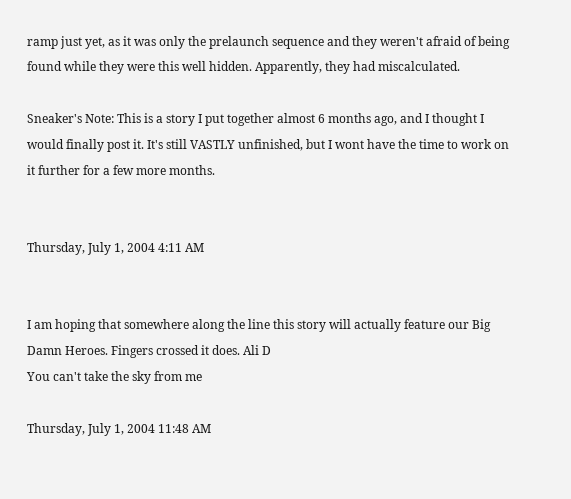ramp just yet, as it was only the prelaunch sequence and they weren't afraid of being found while they were this well hidden. Apparently, they had miscalculated.

Sneaker's Note: This is a story I put together almost 6 months ago, and I thought I would finally post it. It's still VASTLY unfinished, but I wont have the time to work on it further for a few more months.


Thursday, July 1, 2004 4:11 AM


I am hoping that somewhere along the line this story will actually feature our Big Damn Heroes. Fingers crossed it does. Ali D
You can't take the sky from me

Thursday, July 1, 2004 11:48 AM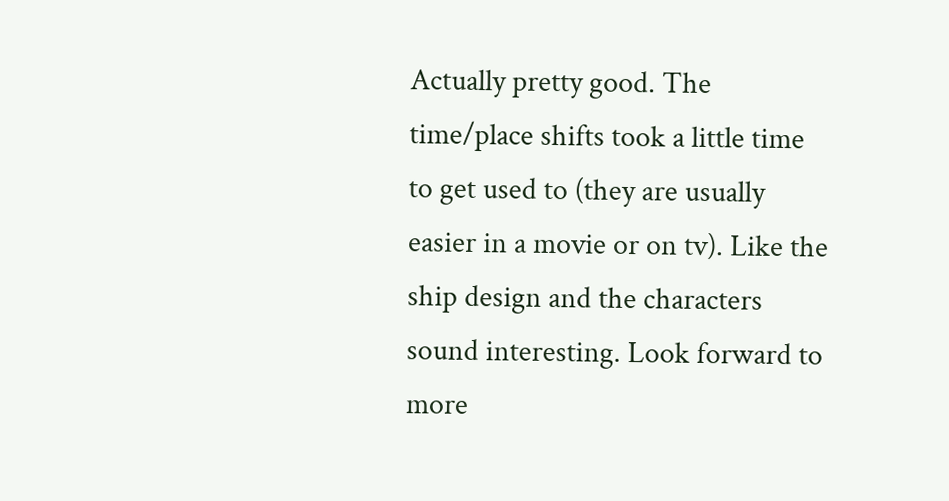Actually pretty good. The time/place shifts took a little time to get used to (they are usually easier in a movie or on tv). Like the ship design and the characters sound interesting. Look forward to more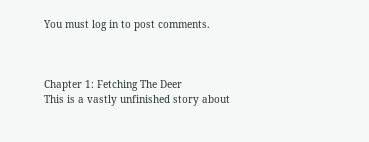You must log in to post comments.



Chapter 1: Fetching The Deer
This is a vastly unfinished story about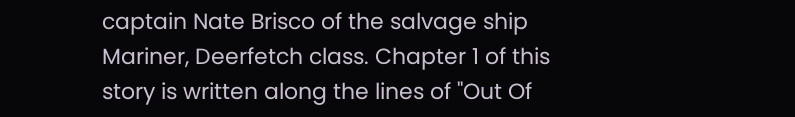captain Nate Brisco of the salvage ship Mariner, Deerfetch class. Chapter 1 of this story is written along the lines of "Out Of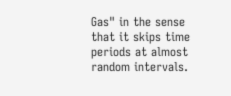Gas" in the sense that it skips time periods at almost random intervals.